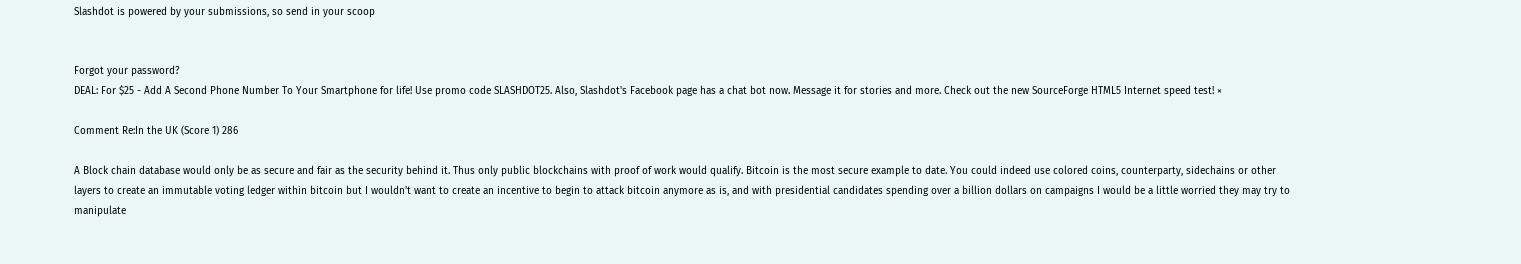Slashdot is powered by your submissions, so send in your scoop


Forgot your password?
DEAL: For $25 - Add A Second Phone Number To Your Smartphone for life! Use promo code SLASHDOT25. Also, Slashdot's Facebook page has a chat bot now. Message it for stories and more. Check out the new SourceForge HTML5 Internet speed test! ×

Comment Re:In the UK (Score 1) 286

A Block chain database would only be as secure and fair as the security behind it. Thus only public blockchains with proof of work would qualify. Bitcoin is the most secure example to date. You could indeed use colored coins, counterparty, sidechains or other layers to create an immutable voting ledger within bitcoin but I wouldn't want to create an incentive to begin to attack bitcoin anymore as is, and with presidential candidates spending over a billion dollars on campaigns I would be a little worried they may try to manipulate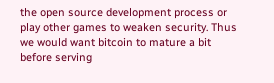the open source development process or play other games to weaken security. Thus we would want bitcoin to mature a bit before serving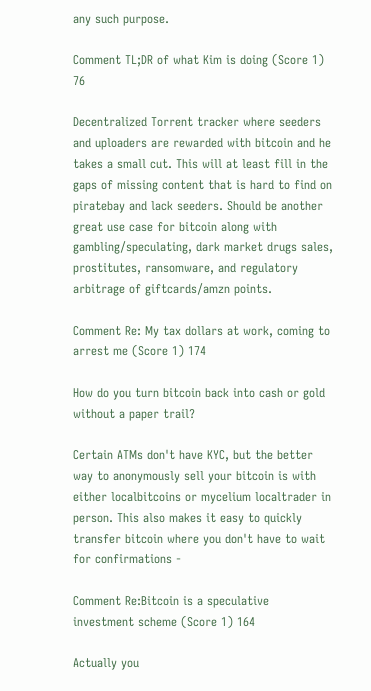any such purpose.

Comment TL;DR of what Kim is doing (Score 1) 76

Decentralized Torrent tracker where seeders and uploaders are rewarded with bitcoin and he takes a small cut. This will at least fill in the gaps of missing content that is hard to find on piratebay and lack seeders. Should be another great use case for bitcoin along with gambling/speculating, dark market drugs sales, prostitutes, ransomware, and regulatory arbitrage of giftcards/amzn points.

Comment Re: My tax dollars at work, coming to arrest me (Score 1) 174

How do you turn bitcoin back into cash or gold without a paper trail?

Certain ATMs don't have KYC, but the better way to anonymously sell your bitcoin is with either localbitcoins or mycelium localtrader in person. This also makes it easy to quickly transfer bitcoin where you don't have to wait for confirmations -

Comment Re:Bitcoin is a speculative investment scheme (Score 1) 164

Actually you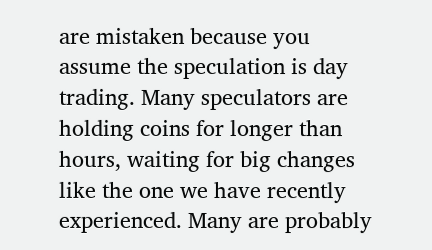are mistaken because you assume the speculation is day trading. Many speculators are holding coins for longer than hours, waiting for big changes like the one we have recently experienced. Many are probably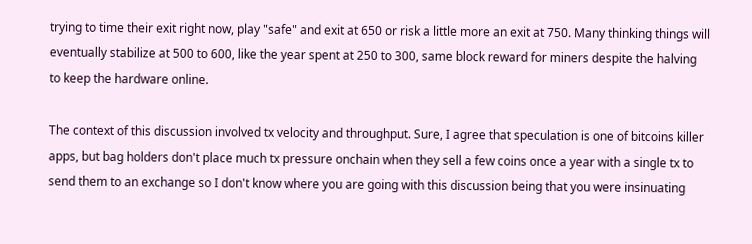trying to time their exit right now, play "safe" and exit at 650 or risk a little more an exit at 750. Many thinking things will eventually stabilize at 500 to 600, like the year spent at 250 to 300, same block reward for miners despite the halving to keep the hardware online.

The context of this discussion involved tx velocity and throughput. Sure, I agree that speculation is one of bitcoins killer apps, but bag holders don't place much tx pressure onchain when they sell a few coins once a year with a single tx to send them to an exchange so I don't know where you are going with this discussion being that you were insinuating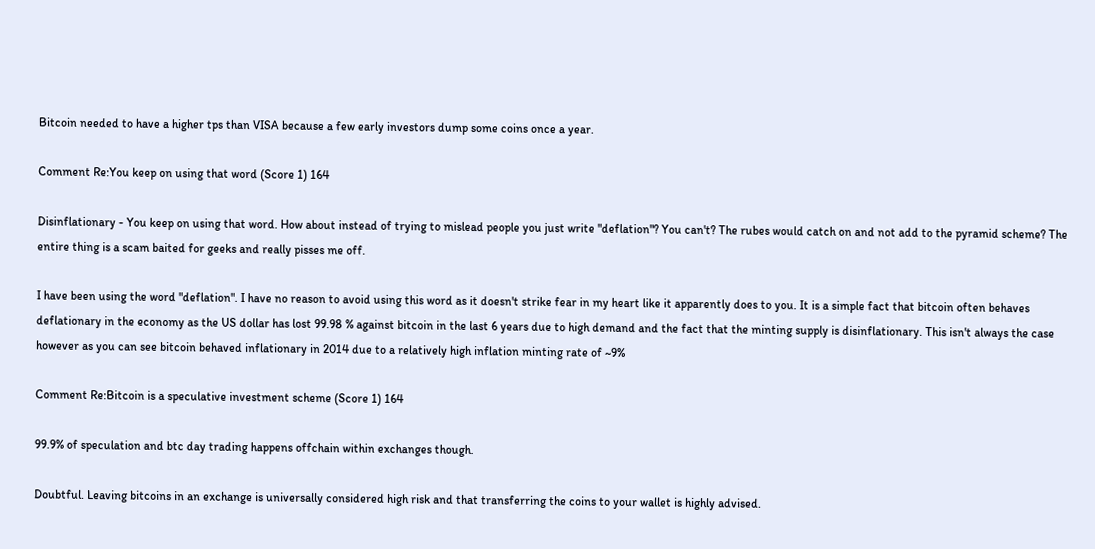Bitcoin needed to have a higher tps than VISA because a few early investors dump some coins once a year.

Comment Re:You keep on using that word (Score 1) 164

Disinflationary - You keep on using that word. How about instead of trying to mislead people you just write "deflation"? You can't? The rubes would catch on and not add to the pyramid scheme? The entire thing is a scam baited for geeks and really pisses me off.

I have been using the word "deflation". I have no reason to avoid using this word as it doesn't strike fear in my heart like it apparently does to you. It is a simple fact that bitcoin often behaves deflationary in the economy as the US dollar has lost 99.98 % against bitcoin in the last 6 years due to high demand and the fact that the minting supply is disinflationary. This isn't always the case however as you can see bitcoin behaved inflationary in 2014 due to a relatively high inflation minting rate of ~9%

Comment Re:Bitcoin is a speculative investment scheme (Score 1) 164

99.9% of speculation and btc day trading happens offchain within exchanges though.

Doubtful. Leaving bitcoins in an exchange is universally considered high risk and that transferring the coins to your wallet is highly advised.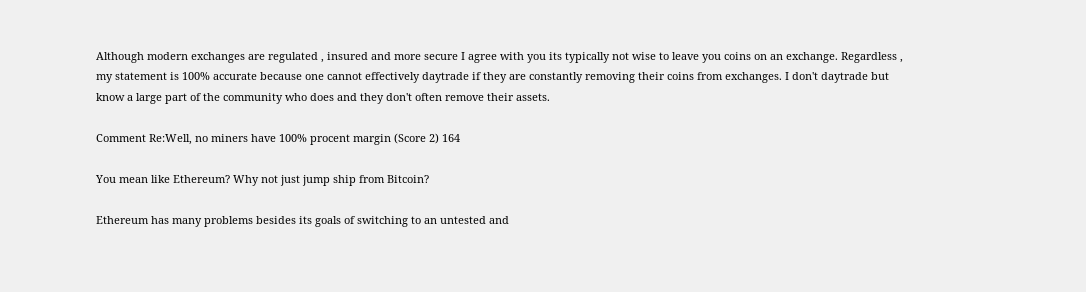Although modern exchanges are regulated , insured and more secure I agree with you its typically not wise to leave you coins on an exchange. Regardless , my statement is 100% accurate because one cannot effectively daytrade if they are constantly removing their coins from exchanges. I don't daytrade but know a large part of the community who does and they don't often remove their assets.

Comment Re:Well, no miners have 100% procent margin (Score 2) 164

You mean like Ethereum? Why not just jump ship from Bitcoin?

Ethereum has many problems besides its goals of switching to an untested and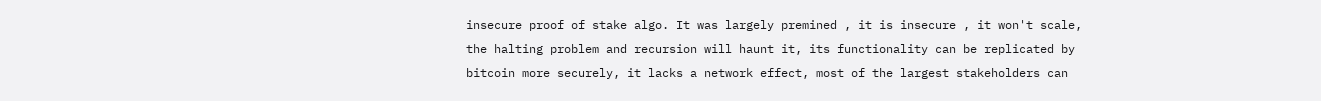insecure proof of stake algo. It was largely premined , it is insecure , it won't scale, the halting problem and recursion will haunt it, its functionality can be replicated by bitcoin more securely, it lacks a network effect, most of the largest stakeholders can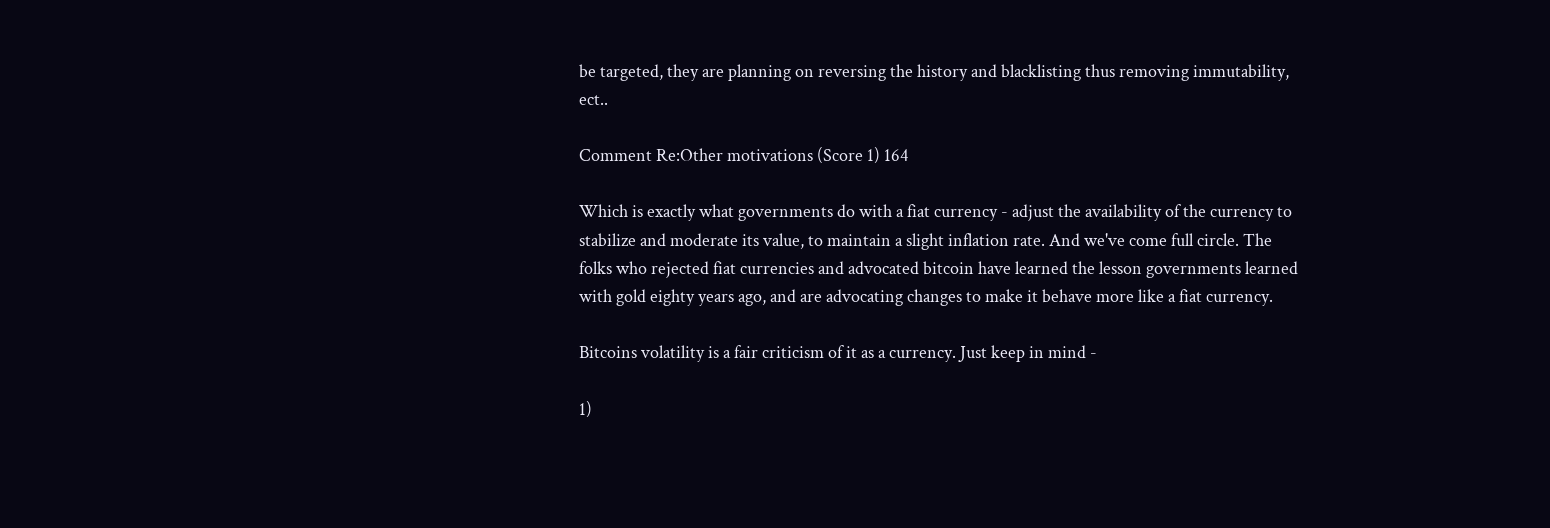be targeted, they are planning on reversing the history and blacklisting thus removing immutability, ect..

Comment Re:Other motivations (Score 1) 164

Which is exactly what governments do with a fiat currency - adjust the availability of the currency to stabilize and moderate its value, to maintain a slight inflation rate. And we've come full circle. The folks who rejected fiat currencies and advocated bitcoin have learned the lesson governments learned with gold eighty years ago, and are advocating changes to make it behave more like a fiat currency.

Bitcoins volatility is a fair criticism of it as a currency. Just keep in mind -

1)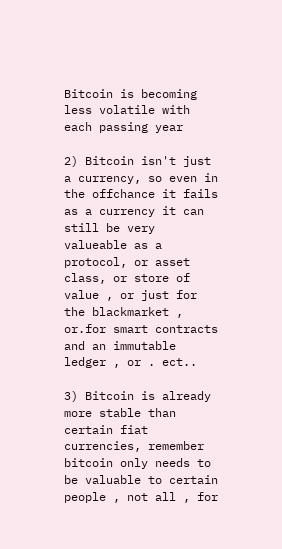Bitcoin is becoming less volatile with each passing year

2) Bitcoin isn't just a currency, so even in the offchance it fails as a currency it can still be very valueable as a protocol, or asset class, or store of value , or just for the blackmarket , or.for smart contracts and an immutable ledger , or . ect..

3) Bitcoin is already more stable than certain fiat currencies, remember bitcoin only needs to be valuable to certain people , not all , for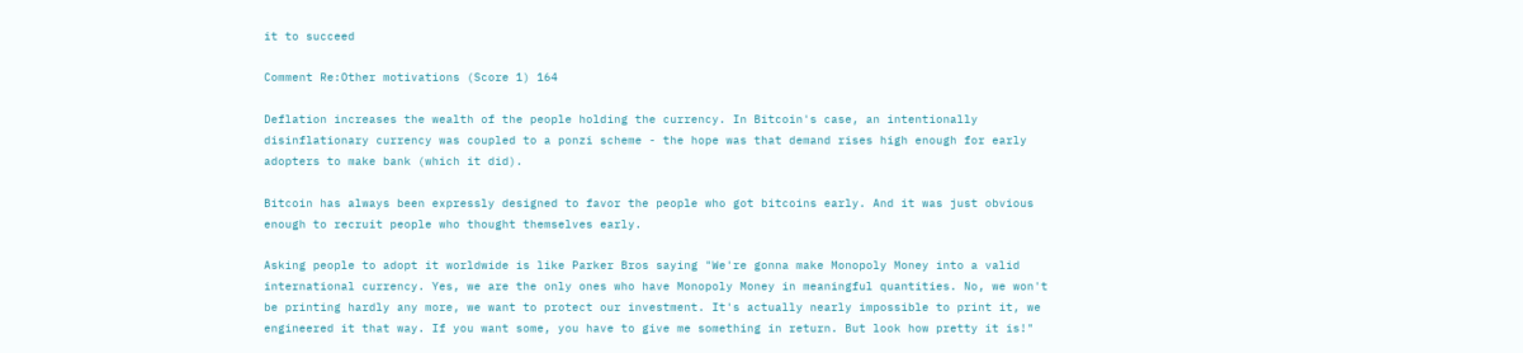it to succeed

Comment Re:Other motivations (Score 1) 164

Deflation increases the wealth of the people holding the currency. In Bitcoin's case, an intentionally disinflationary currency was coupled to a ponzi scheme - the hope was that demand rises high enough for early adopters to make bank (which it did).

Bitcoin has always been expressly designed to favor the people who got bitcoins early. And it was just obvious enough to recruit people who thought themselves early.

Asking people to adopt it worldwide is like Parker Bros saying "We're gonna make Monopoly Money into a valid international currency. Yes, we are the only ones who have Monopoly Money in meaningful quantities. No, we won't be printing hardly any more, we want to protect our investment. It's actually nearly impossible to print it, we engineered it that way. If you want some, you have to give me something in return. But look how pretty it is!"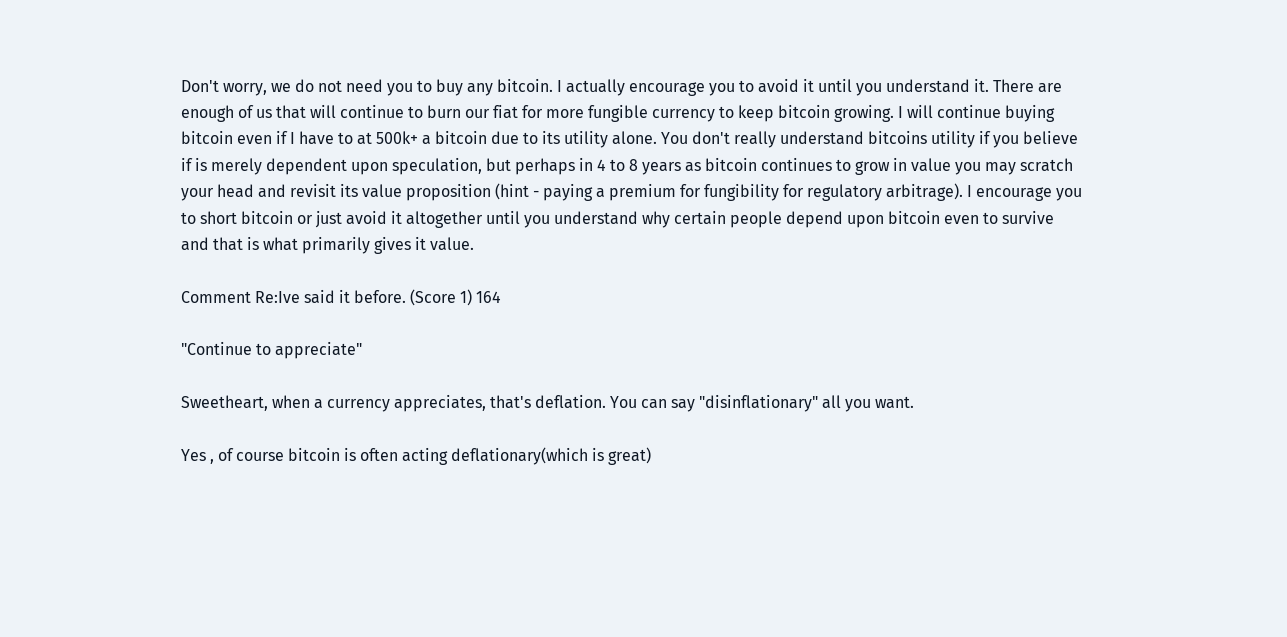Don't worry, we do not need you to buy any bitcoin. I actually encourage you to avoid it until you understand it. There are enough of us that will continue to burn our fiat for more fungible currency to keep bitcoin growing. I will continue buying bitcoin even if I have to at 500k+ a bitcoin due to its utility alone. You don't really understand bitcoins utility if you believe if is merely dependent upon speculation, but perhaps in 4 to 8 years as bitcoin continues to grow in value you may scratch your head and revisit its value proposition (hint - paying a premium for fungibility for regulatory arbitrage). I encourage you to short bitcoin or just avoid it altogether until you understand why certain people depend upon bitcoin even to survive and that is what primarily gives it value.

Comment Re:Ive said it before. (Score 1) 164

"Continue to appreciate"

Sweetheart, when a currency appreciates, that's deflation. You can say "disinflationary" all you want.

Yes , of course bitcoin is often acting deflationary(which is great)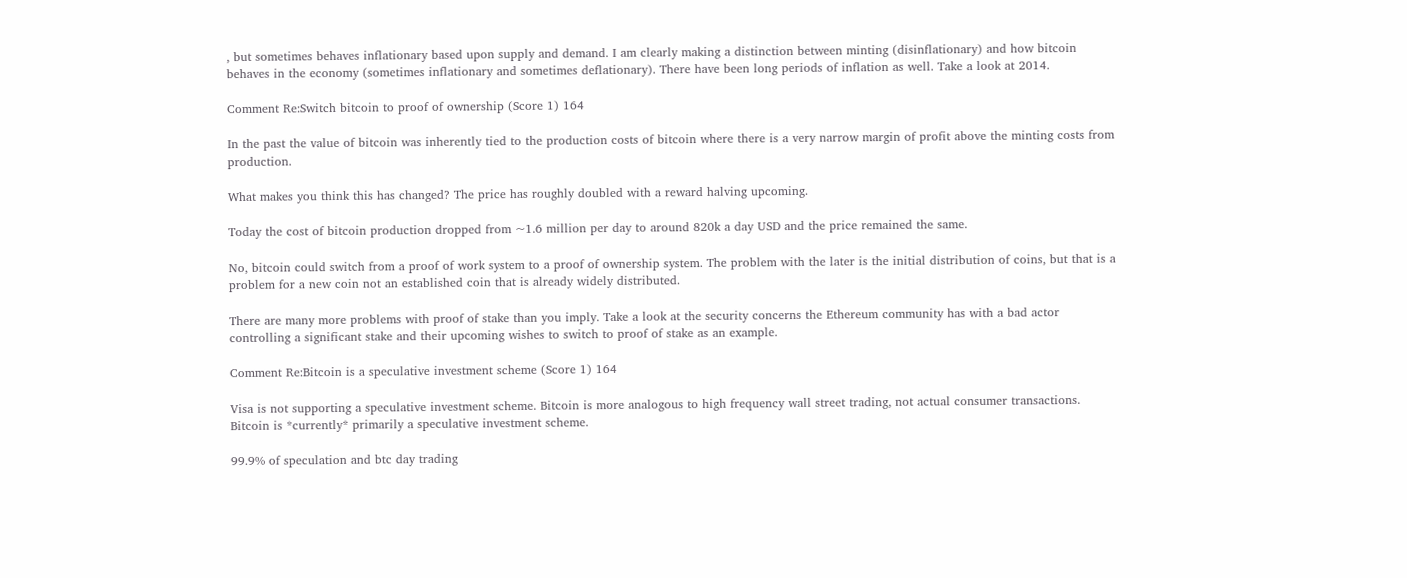, but sometimes behaves inflationary based upon supply and demand. I am clearly making a distinction between minting (disinflationary) and how bitcoin behaves in the economy (sometimes inflationary and sometimes deflationary). There have been long periods of inflation as well. Take a look at 2014.

Comment Re:Switch bitcoin to proof of ownership (Score 1) 164

In the past the value of bitcoin was inherently tied to the production costs of bitcoin where there is a very narrow margin of profit above the minting costs from production.

What makes you think this has changed? The price has roughly doubled with a reward halving upcoming.

Today the cost of bitcoin production dropped from ~1.6 million per day to around 820k a day USD and the price remained the same.

No, bitcoin could switch from a proof of work system to a proof of ownership system. The problem with the later is the initial distribution of coins, but that is a problem for a new coin not an established coin that is already widely distributed.

There are many more problems with proof of stake than you imply. Take a look at the security concerns the Ethereum community has with a bad actor controlling a significant stake and their upcoming wishes to switch to proof of stake as an example.

Comment Re:Bitcoin is a speculative investment scheme (Score 1) 164

Visa is not supporting a speculative investment scheme. Bitcoin is more analogous to high frequency wall street trading, not actual consumer transactions. Bitcoin is *currently* primarily a speculative investment scheme.

99.9% of speculation and btc day trading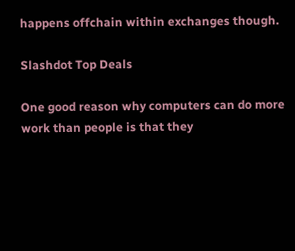happens offchain within exchanges though.

Slashdot Top Deals

One good reason why computers can do more work than people is that they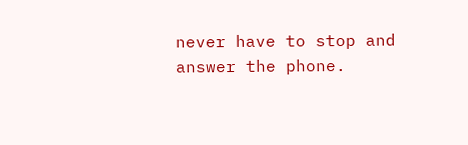never have to stop and answer the phone.